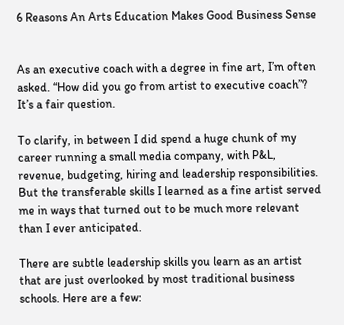6 Reasons An Arts Education Makes Good Business Sense


As an executive coach with a degree in fine art, I’m often asked. “How did you go from artist to executive coach”? It’s a fair question.

To clarify, in between I did spend a huge chunk of my career running a small media company, with P&L, revenue, budgeting, hiring and leadership responsibilities. But the transferable skills I learned as a fine artist served me in ways that turned out to be much more relevant than I ever anticipated.

There are subtle leadership skills you learn as an artist that are just overlooked by most traditional business schools. Here are a few: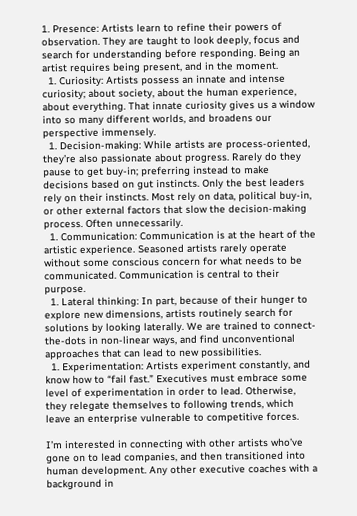1. Presence: Artists learn to refine their powers of observation. They are taught to look deeply, focus and search for understanding before responding. Being an artist requires being present, and in the moment.
  1. Curiosity: Artists possess an innate and intense curiosity; about society, about the human experience, about everything. That innate curiosity gives us a window into so many different worlds, and broadens our perspective immensely.
  1. Decision-making: While artists are process-oriented, they’re also passionate about progress. Rarely do they pause to get buy-in; preferring instead to make decisions based on gut instincts. Only the best leaders rely on their instincts. Most rely on data, political buy-in, or other external factors that slow the decision-making process. Often unnecessarily.
  1. Communication: Communication is at the heart of the artistic experience. Seasoned artists rarely operate without some conscious concern for what needs to be communicated. Communication is central to their purpose.
  1. Lateral thinking: In part, because of their hunger to explore new dimensions, artists routinely search for solutions by looking laterally. We are trained to connect-the-dots in non-linear ways, and find unconventional approaches that can lead to new possibilities.
  1. Experimentation: Artists experiment constantly, and know how to “fail fast.” Executives must embrace some level of experimentation in order to lead. Otherwise, they relegate themselves to following trends, which leave an enterprise vulnerable to competitive forces.

I’m interested in connecting with other artists who’ve gone on to lead companies, and then transitioned into human development. Any other executive coaches with a background in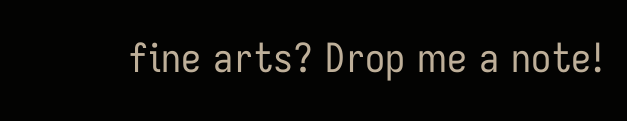fine arts? Drop me a note!